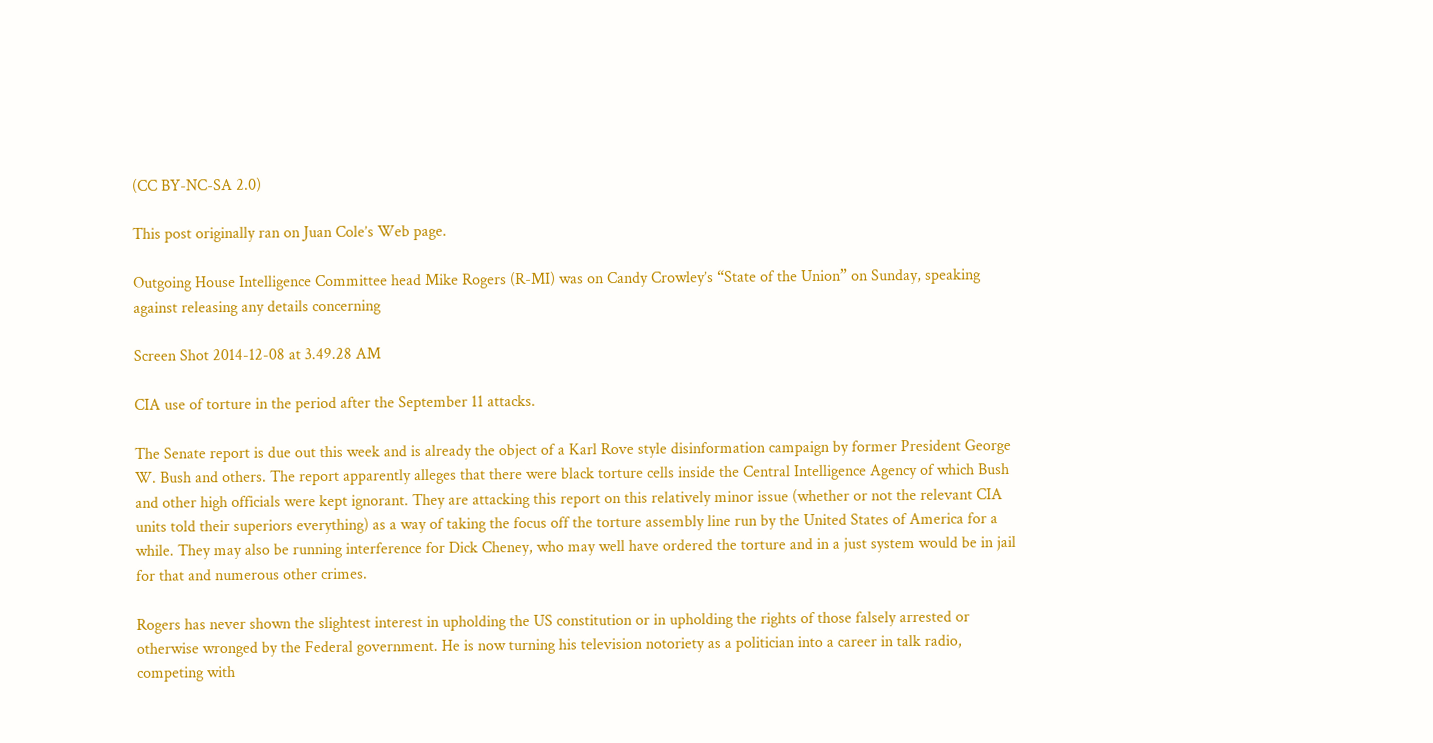(CC BY-NC-SA 2.0)

This post originally ran on Juan Cole’s Web page.

Outgoing House Intelligence Committee head Mike Rogers (R-MI) was on Candy Crowley’s “State of the Union” on Sunday, speaking against releasing any details concerning

Screen Shot 2014-12-08 at 3.49.28 AM

CIA use of torture in the period after the September 11 attacks.

The Senate report is due out this week and is already the object of a Karl Rove style disinformation campaign by former President George W. Bush and others. The report apparently alleges that there were black torture cells inside the Central Intelligence Agency of which Bush and other high officials were kept ignorant. They are attacking this report on this relatively minor issue (whether or not the relevant CIA units told their superiors everything) as a way of taking the focus off the torture assembly line run by the United States of America for a while. They may also be running interference for Dick Cheney, who may well have ordered the torture and in a just system would be in jail for that and numerous other crimes.

Rogers has never shown the slightest interest in upholding the US constitution or in upholding the rights of those falsely arrested or otherwise wronged by the Federal government. He is now turning his television notoriety as a politician into a career in talk radio, competing with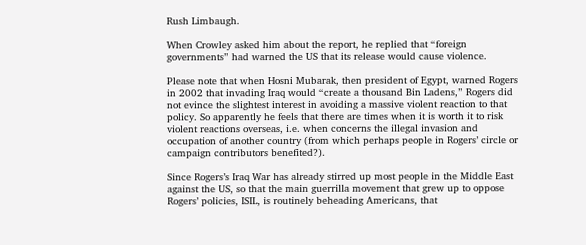Rush Limbaugh.

When Crowley asked him about the report, he replied that “foreign governments” had warned the US that its release would cause violence.

Please note that when Hosni Mubarak, then president of Egypt, warned Rogers in 2002 that invading Iraq would “create a thousand Bin Ladens,” Rogers did not evince the slightest interest in avoiding a massive violent reaction to that policy. So apparently he feels that there are times when it is worth it to risk violent reactions overseas, i.e. when concerns the illegal invasion and occupation of another country (from which perhaps people in Rogers’ circle or campaign contributors benefited?).

Since Rogers’s Iraq War has already stirred up most people in the Middle East against the US, so that the main guerrilla movement that grew up to oppose Rogers’ policies, ISIL, is routinely beheading Americans, that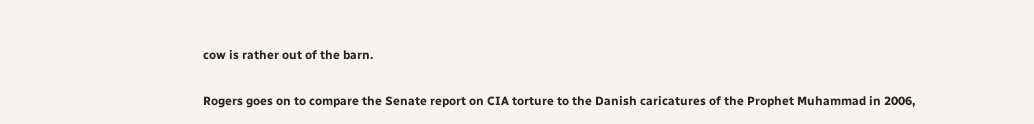cow is rather out of the barn.

Rogers goes on to compare the Senate report on CIA torture to the Danish caricatures of the Prophet Muhammad in 2006,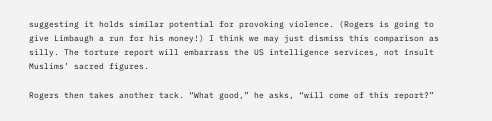suggesting it holds similar potential for provoking violence. (Rogers is going to give Limbaugh a run for his money!) I think we may just dismiss this comparison as silly. The torture report will embarrass the US intelligence services, not insult Muslims’ sacred figures.

Rogers then takes another tack. “What good,” he asks, “will come of this report?”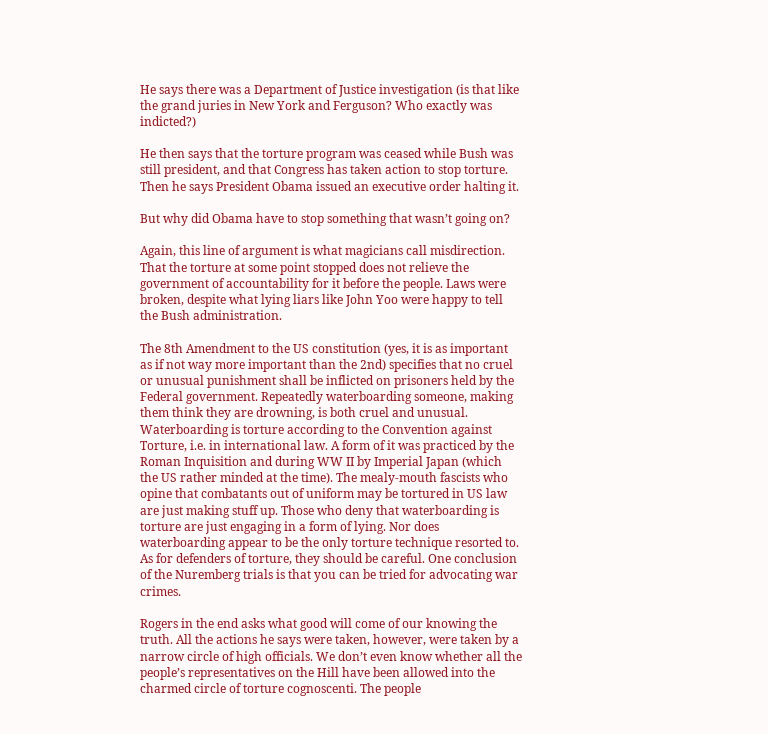He says there was a Department of Justice investigation (is that like the grand juries in New York and Ferguson? Who exactly was indicted?)

He then says that the torture program was ceased while Bush was still president, and that Congress has taken action to stop torture. Then he says President Obama issued an executive order halting it.

But why did Obama have to stop something that wasn’t going on?

Again, this line of argument is what magicians call misdirection. That the torture at some point stopped does not relieve the government of accountability for it before the people. Laws were broken, despite what lying liars like John Yoo were happy to tell the Bush administration.

The 8th Amendment to the US constitution (yes, it is as important as if not way more important than the 2nd) specifies that no cruel or unusual punishment shall be inflicted on prisoners held by the Federal government. Repeatedly waterboarding someone, making them think they are drowning, is both cruel and unusual. Waterboarding is torture according to the Convention against Torture, i.e. in international law. A form of it was practiced by the Roman Inquisition and during WW II by Imperial Japan (which the US rather minded at the time). The mealy-mouth fascists who opine that combatants out of uniform may be tortured in US law are just making stuff up. Those who deny that waterboarding is torture are just engaging in a form of lying. Nor does waterboarding appear to be the only torture technique resorted to. As for defenders of torture, they should be careful. One conclusion of the Nuremberg trials is that you can be tried for advocating war crimes.

Rogers in the end asks what good will come of our knowing the truth. All the actions he says were taken, however, were taken by a narrow circle of high officials. We don’t even know whether all the people’s representatives on the Hill have been allowed into the charmed circle of torture cognoscenti. The people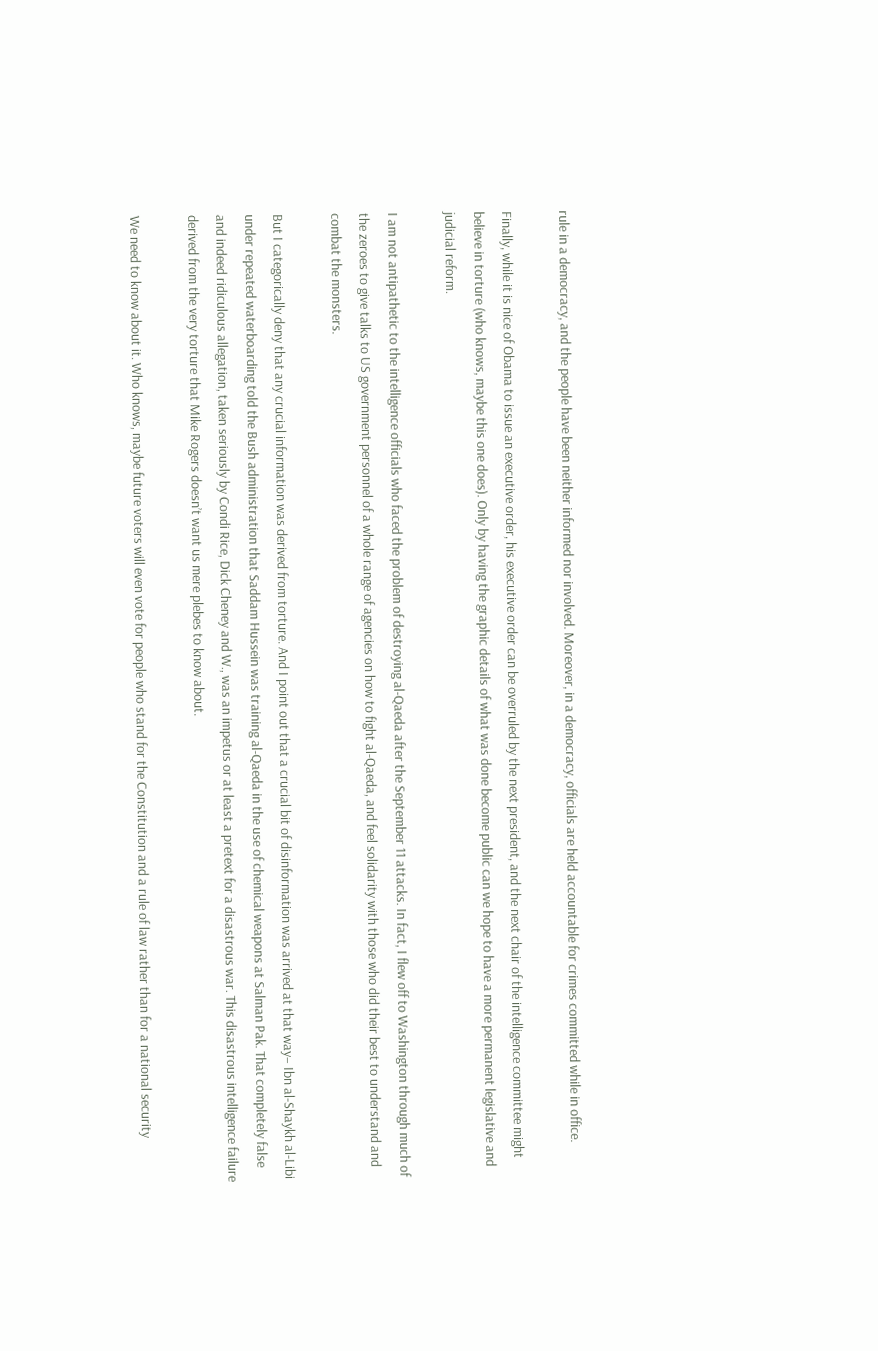rule in a democracy, and the people have been neither informed nor involved. Moreover, in a democracy, officials are held accountable for crimes committed while in office.

Finally, while it is nice of Obama to issue an executive order, his executive order can be overruled by the next president, and the next chair of the intelligence committee might believe in torture (who knows, maybe this one does). Only by having the graphic details of what was done become public can we hope to have a more permanent legislative and judicial reform.

I am not antipathetic to the intelligence officials who faced the problem of destroying al-Qaeda after the September 11 attacks. In fact, I flew off to Washington through much of the zeroes to give talks to US government personnel of a whole range of agencies on how to fight al-Qaeda, and feel solidarity with those who did their best to understand and combat the monsters.

But I categorically deny that any crucial information was derived from torture. And I point out that a crucial bit of disinformation was arrived at that way– Ibn al-Shaykh al-Libi under repeated waterboarding told the Bush administration that Saddam Hussein was training al-Qaeda in the use of chemical weapons at Salman Pak. That completely false and indeed ridiculous allegation, taken seriously by Condi Rice, Dick Cheney and W., was an impetus or at least a pretext for a disastrous war. This disastrous intelligence failure derived from the very torture that Mike Rogers doesn’t want us mere plebes to know about.

We need to know about it. Who knows, maybe future voters will even vote for people who stand for the Constitution and a rule of law rather than for a national security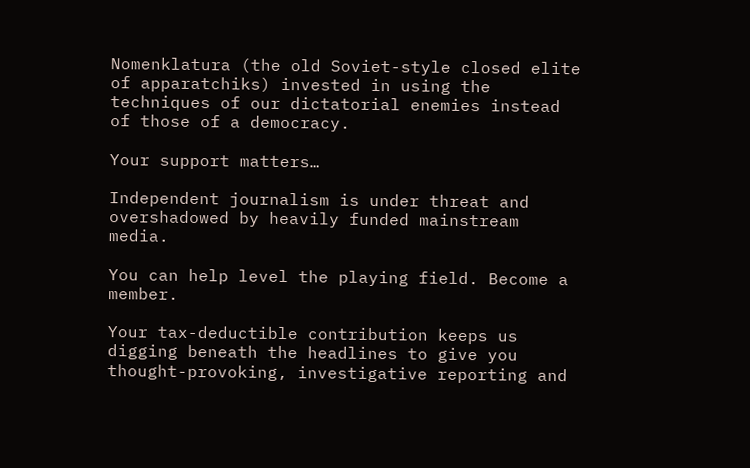Nomenklatura (the old Soviet-style closed elite of apparatchiks) invested in using the techniques of our dictatorial enemies instead of those of a democracy.

Your support matters…

Independent journalism is under threat and overshadowed by heavily funded mainstream media.

You can help level the playing field. Become a member.

Your tax-deductible contribution keeps us digging beneath the headlines to give you thought-provoking, investigative reporting and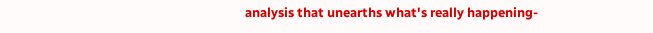analysis that unearths what's really happening-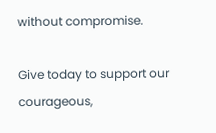without compromise.

Give today to support our courageous,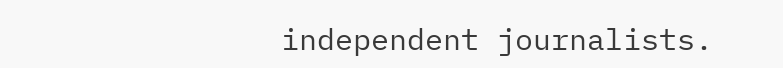independent journalists.